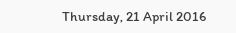Thursday, 21 April 2016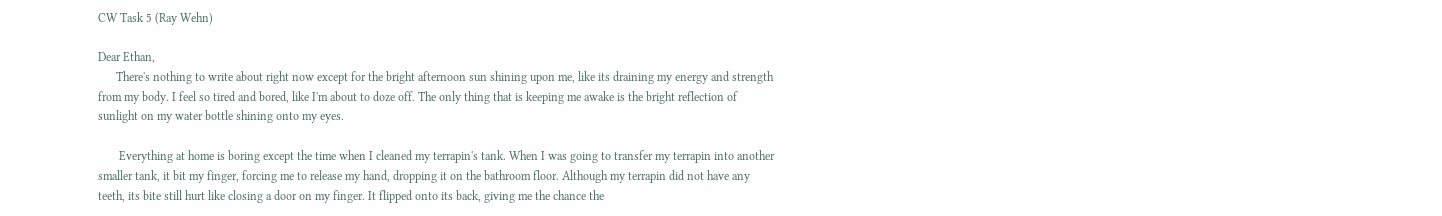CW Task 5 (Ray Wehn)

Dear Ethan,
      There's nothing to write about right now except for the bright afternoon sun shining upon me, like its draining my energy and strength from my body. I feel so tired and bored, like I'm about to doze off. The only thing that is keeping me awake is the bright reflection of sunlight on my water bottle shining onto my eyes.

       Everything at home is boring except the time when I cleaned my terrapin's tank. When I was going to transfer my terrapin into another smaller tank, it bit my finger, forcing me to release my hand, dropping it on the bathroom floor. Although my terrapin did not have any teeth, its bite still hurt like closing a door on my finger. It flipped onto its back, giving me the chance the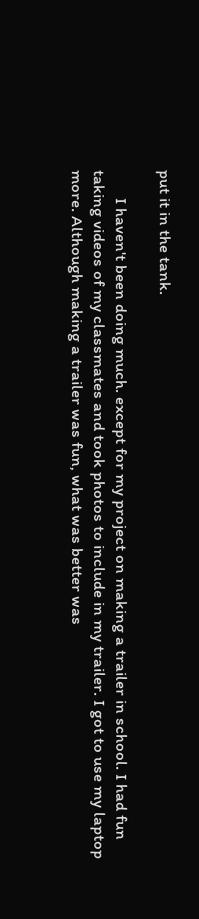put it in the tank.

       I haven't been doing much. except for my project on making a trailer in school. I had fun taking videos of my classmates and took photos to include in my trailer. I got to use my laptop more. Although making a trailer was fun, what was better was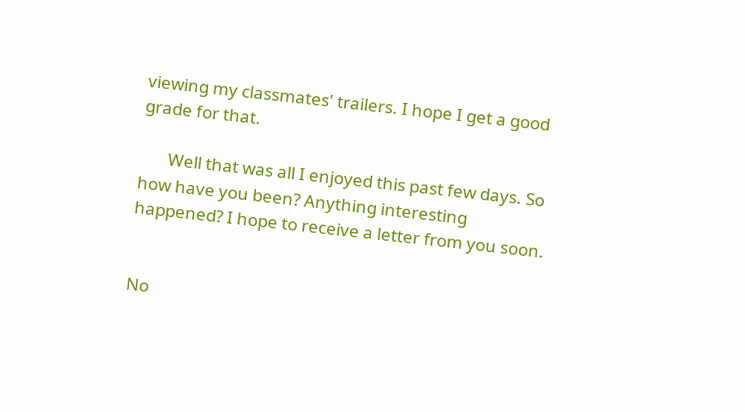viewing my classmates' trailers. I hope I get a good grade for that.

       Well that was all I enjoyed this past few days. So how have you been? Anything interesting happened? I hope to receive a letter from you soon.


No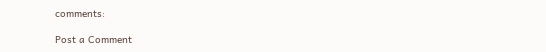comments:

Post a Comment